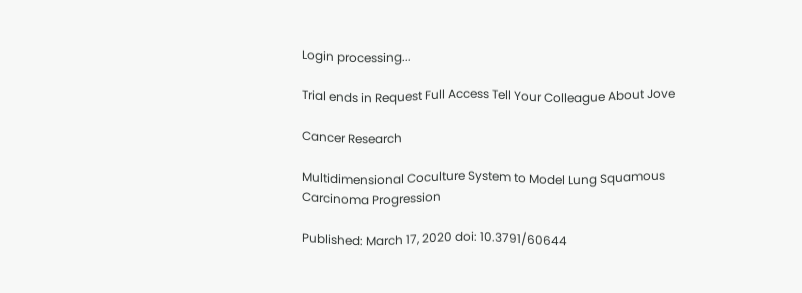Login processing...

Trial ends in Request Full Access Tell Your Colleague About Jove

Cancer Research

Multidimensional Coculture System to Model Lung Squamous Carcinoma Progression

Published: March 17, 2020 doi: 10.3791/60644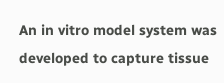An in vitro model system was developed to capture tissue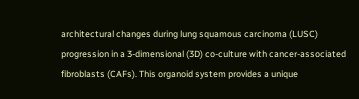architectural changes during lung squamous carcinoma (LUSC) progression in a 3-dimensional (3D) co-culture with cancer-associated fibroblasts (CAFs). This organoid system provides a unique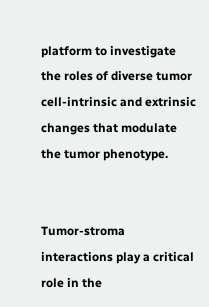platform to investigate the roles of diverse tumor cell-intrinsic and extrinsic changes that modulate the tumor phenotype.


Tumor-stroma interactions play a critical role in the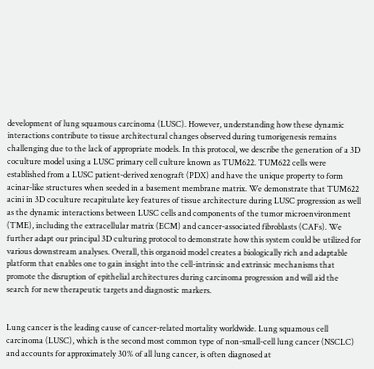development of lung squamous carcinoma (LUSC). However, understanding how these dynamic interactions contribute to tissue architectural changes observed during tumorigenesis remains challenging due to the lack of appropriate models. In this protocol, we describe the generation of a 3D coculture model using a LUSC primary cell culture known as TUM622. TUM622 cells were established from a LUSC patient-derived xenograft (PDX) and have the unique property to form acinar-like structures when seeded in a basement membrane matrix. We demonstrate that TUM622 acini in 3D coculture recapitulate key features of tissue architecture during LUSC progression as well as the dynamic interactions between LUSC cells and components of the tumor microenvironment (TME), including the extracellular matrix (ECM) and cancer-associated fibroblasts (CAFs). We further adapt our principal 3D culturing protocol to demonstrate how this system could be utilized for various downstream analyses. Overall, this organoid model creates a biologically rich and adaptable platform that enables one to gain insight into the cell-intrinsic and extrinsic mechanisms that promote the disruption of epithelial architectures during carcinoma progression and will aid the search for new therapeutic targets and diagnostic markers.


Lung cancer is the leading cause of cancer-related mortality worldwide. Lung squamous cell carcinoma (LUSC), which is the second most common type of non-small-cell lung cancer (NSCLC) and accounts for approximately 30% of all lung cancer, is often diagnosed at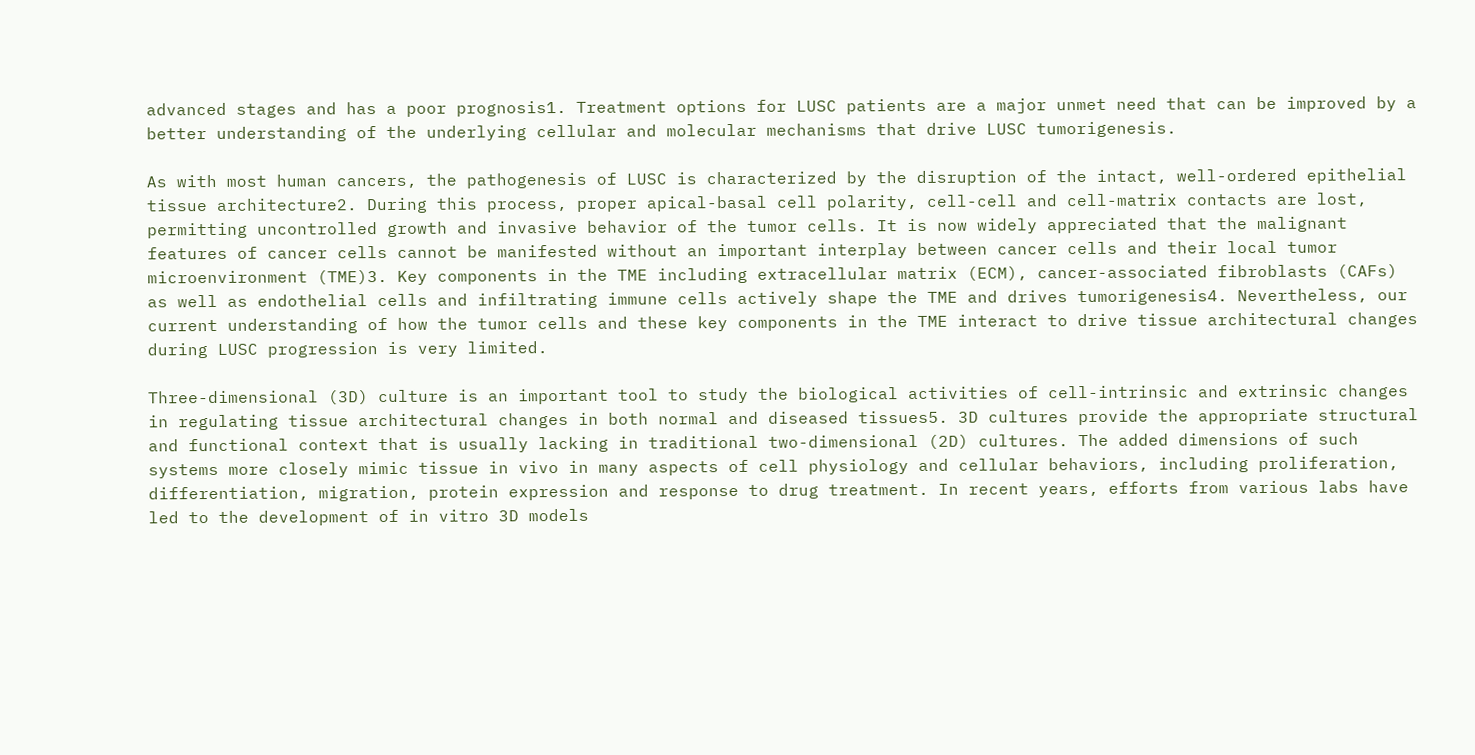advanced stages and has a poor prognosis1. Treatment options for LUSC patients are a major unmet need that can be improved by a better understanding of the underlying cellular and molecular mechanisms that drive LUSC tumorigenesis.

As with most human cancers, the pathogenesis of LUSC is characterized by the disruption of the intact, well-ordered epithelial tissue architecture2. During this process, proper apical-basal cell polarity, cell-cell and cell-matrix contacts are lost, permitting uncontrolled growth and invasive behavior of the tumor cells. It is now widely appreciated that the malignant features of cancer cells cannot be manifested without an important interplay between cancer cells and their local tumor microenvironment (TME)3. Key components in the TME including extracellular matrix (ECM), cancer-associated fibroblasts (CAFs) as well as endothelial cells and infiltrating immune cells actively shape the TME and drives tumorigenesis4. Nevertheless, our current understanding of how the tumor cells and these key components in the TME interact to drive tissue architectural changes during LUSC progression is very limited.

Three-dimensional (3D) culture is an important tool to study the biological activities of cell-intrinsic and extrinsic changes in regulating tissue architectural changes in both normal and diseased tissues5. 3D cultures provide the appropriate structural and functional context that is usually lacking in traditional two-dimensional (2D) cultures. The added dimensions of such systems more closely mimic tissue in vivo in many aspects of cell physiology and cellular behaviors, including proliferation, differentiation, migration, protein expression and response to drug treatment. In recent years, efforts from various labs have led to the development of in vitro 3D models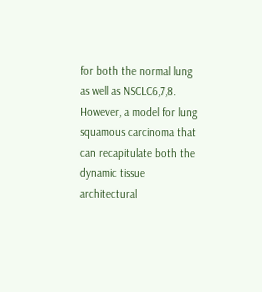for both the normal lung as well as NSCLC6,7,8. However, a model for lung squamous carcinoma that can recapitulate both the dynamic tissue architectural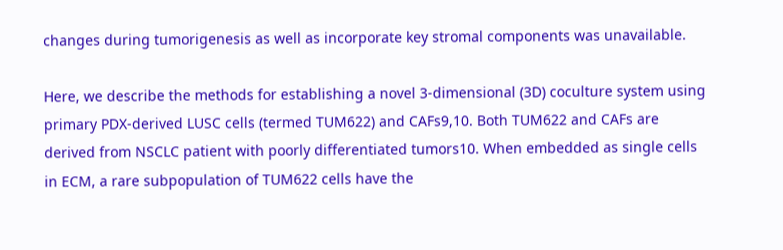changes during tumorigenesis as well as incorporate key stromal components was unavailable.

Here, we describe the methods for establishing a novel 3-dimensional (3D) coculture system using primary PDX-derived LUSC cells (termed TUM622) and CAFs9,10. Both TUM622 and CAFs are derived from NSCLC patient with poorly differentiated tumors10. When embedded as single cells in ECM, a rare subpopulation of TUM622 cells have the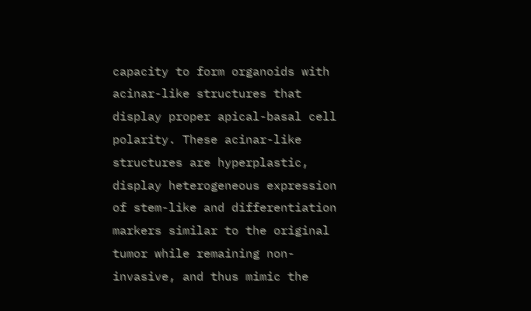capacity to form organoids with acinar-like structures that display proper apical-basal cell polarity. These acinar-like structures are hyperplastic, display heterogeneous expression of stem-like and differentiation markers similar to the original tumor while remaining non-invasive, and thus mimic the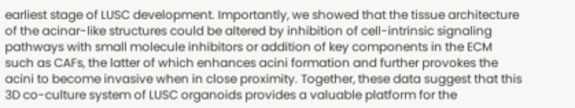earliest stage of LUSC development. Importantly, we showed that the tissue architecture of the acinar-like structures could be altered by inhibition of cell-intrinsic signaling pathways with small molecule inhibitors or addition of key components in the ECM such as CAFs, the latter of which enhances acini formation and further provokes the acini to become invasive when in close proximity. Together, these data suggest that this 3D co-culture system of LUSC organoids provides a valuable platform for the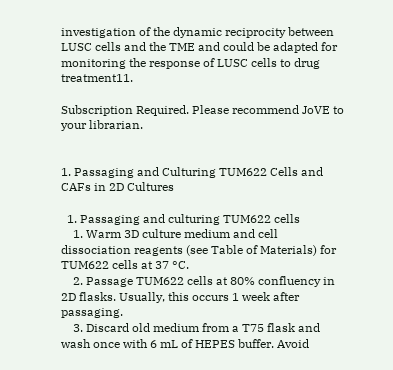investigation of the dynamic reciprocity between LUSC cells and the TME and could be adapted for monitoring the response of LUSC cells to drug treatment11.

Subscription Required. Please recommend JoVE to your librarian.


1. Passaging and Culturing TUM622 Cells and CAFs in 2D Cultures

  1. Passaging and culturing TUM622 cells
    1. Warm 3D culture medium and cell dissociation reagents (see Table of Materials) for TUM622 cells at 37 °C.
    2. Passage TUM622 cells at 80% confluency in 2D flasks. Usually, this occurs 1 week after passaging.
    3. Discard old medium from a T75 flask and wash once with 6 mL of HEPES buffer. Avoid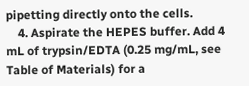pipetting directly onto the cells.
    4. Aspirate the HEPES buffer. Add 4 mL of trypsin/EDTA (0.25 mg/mL, see Table of Materials) for a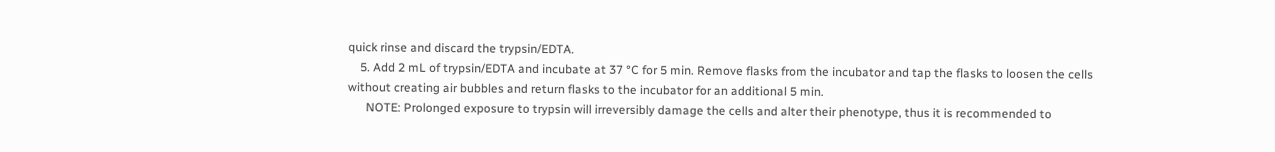quick rinse and discard the trypsin/EDTA.
    5. Add 2 mL of trypsin/EDTA and incubate at 37 °C for 5 min. Remove flasks from the incubator and tap the flasks to loosen the cells without creating air bubbles and return flasks to the incubator for an additional 5 min.
      NOTE: Prolonged exposure to trypsin will irreversibly damage the cells and alter their phenotype, thus it is recommended to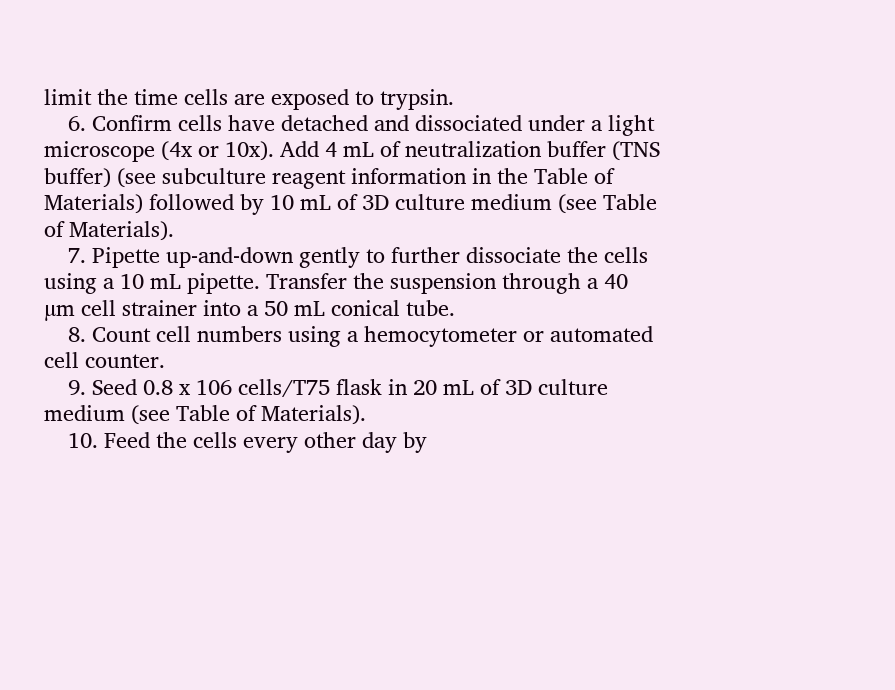limit the time cells are exposed to trypsin.
    6. Confirm cells have detached and dissociated under a light microscope (4x or 10x). Add 4 mL of neutralization buffer (TNS buffer) (see subculture reagent information in the Table of Materials) followed by 10 mL of 3D culture medium (see Table of Materials).
    7. Pipette up-and-down gently to further dissociate the cells using a 10 mL pipette. Transfer the suspension through a 40 µm cell strainer into a 50 mL conical tube.
    8. Count cell numbers using a hemocytometer or automated cell counter.
    9. Seed 0.8 x 106 cells/T75 flask in 20 mL of 3D culture medium (see Table of Materials).
    10. Feed the cells every other day by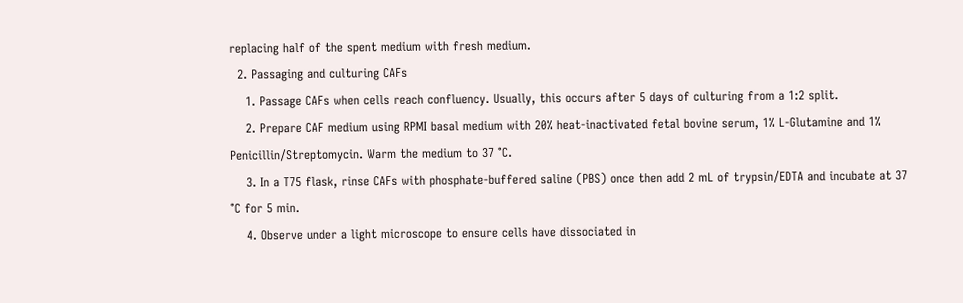replacing half of the spent medium with fresh medium.
  2. Passaging and culturing CAFs
    1. Passage CAFs when cells reach confluency. Usually, this occurs after 5 days of culturing from a 1:2 split.
    2. Prepare CAF medium using RPMI basal medium with 20% heat-inactivated fetal bovine serum, 1% L-Glutamine and 1% Penicillin/Streptomycin. Warm the medium to 37 °C.
    3. In a T75 flask, rinse CAFs with phosphate-buffered saline (PBS) once then add 2 mL of trypsin/EDTA and incubate at 37 °C for 5 min.
    4. Observe under a light microscope to ensure cells have dissociated in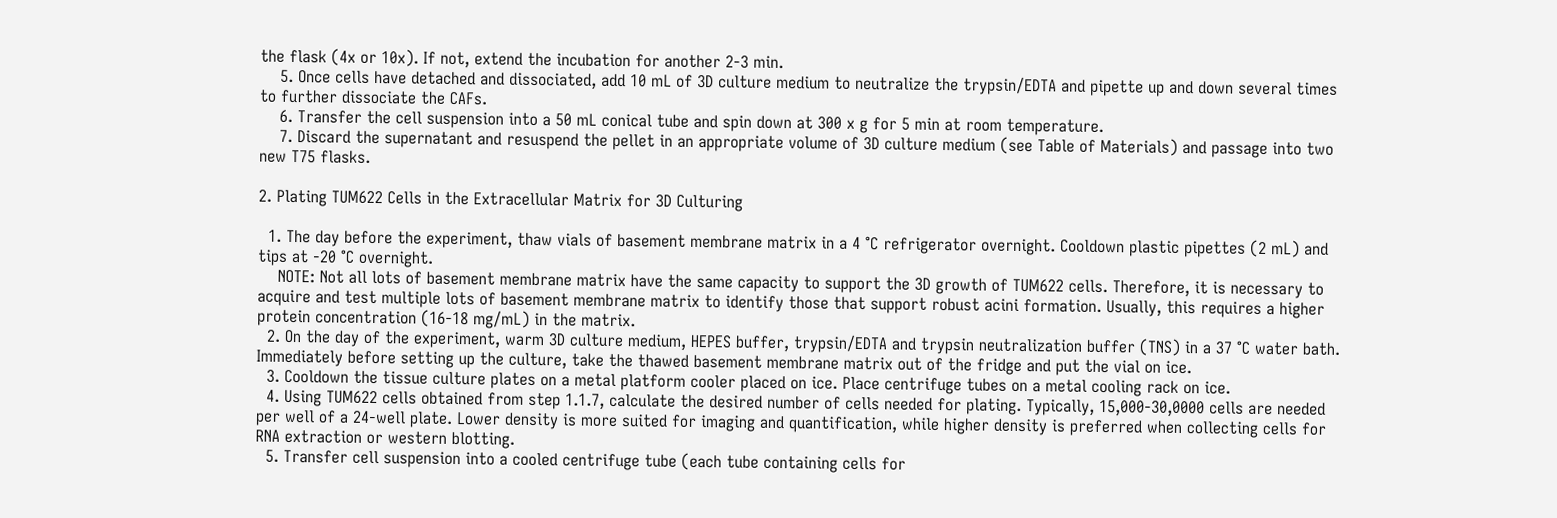the flask (4x or 10x). If not, extend the incubation for another 2-3 min.
    5. Once cells have detached and dissociated, add 10 mL of 3D culture medium to neutralize the trypsin/EDTA and pipette up and down several times to further dissociate the CAFs.
    6. Transfer the cell suspension into a 50 mL conical tube and spin down at 300 x g for 5 min at room temperature.
    7. Discard the supernatant and resuspend the pellet in an appropriate volume of 3D culture medium (see Table of Materials) and passage into two new T75 flasks.

2. Plating TUM622 Cells in the Extracellular Matrix for 3D Culturing

  1. The day before the experiment, thaw vials of basement membrane matrix in a 4 °C refrigerator overnight. Cooldown plastic pipettes (2 mL) and tips at -20 °C overnight.
    NOTE: Not all lots of basement membrane matrix have the same capacity to support the 3D growth of TUM622 cells. Therefore, it is necessary to acquire and test multiple lots of basement membrane matrix to identify those that support robust acini formation. Usually, this requires a higher protein concentration (16-18 mg/mL) in the matrix.
  2. On the day of the experiment, warm 3D culture medium, HEPES buffer, trypsin/EDTA and trypsin neutralization buffer (TNS) in a 37 °C water bath. Immediately before setting up the culture, take the thawed basement membrane matrix out of the fridge and put the vial on ice.
  3. Cooldown the tissue culture plates on a metal platform cooler placed on ice. Place centrifuge tubes on a metal cooling rack on ice.
  4. Using TUM622 cells obtained from step 1.1.7, calculate the desired number of cells needed for plating. Typically, 15,000-30,0000 cells are needed per well of a 24-well plate. Lower density is more suited for imaging and quantification, while higher density is preferred when collecting cells for RNA extraction or western blotting.
  5. Transfer cell suspension into a cooled centrifuge tube (each tube containing cells for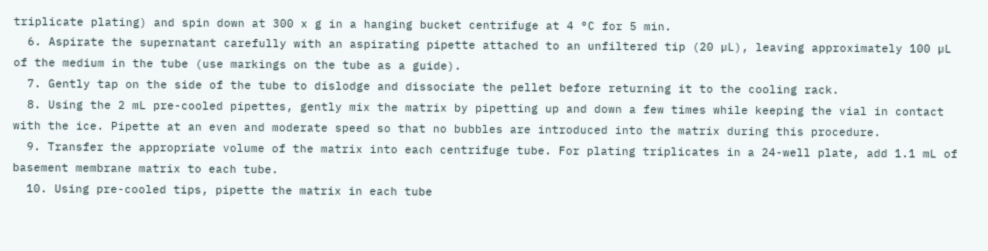triplicate plating) and spin down at 300 x g in a hanging bucket centrifuge at 4 °C for 5 min.
  6. Aspirate the supernatant carefully with an aspirating pipette attached to an unfiltered tip (20 µL), leaving approximately 100 µL of the medium in the tube (use markings on the tube as a guide).
  7. Gently tap on the side of the tube to dislodge and dissociate the pellet before returning it to the cooling rack.
  8. Using the 2 mL pre-cooled pipettes, gently mix the matrix by pipetting up and down a few times while keeping the vial in contact with the ice. Pipette at an even and moderate speed so that no bubbles are introduced into the matrix during this procedure.
  9. Transfer the appropriate volume of the matrix into each centrifuge tube. For plating triplicates in a 24-well plate, add 1.1 mL of basement membrane matrix to each tube.
  10. Using pre-cooled tips, pipette the matrix in each tube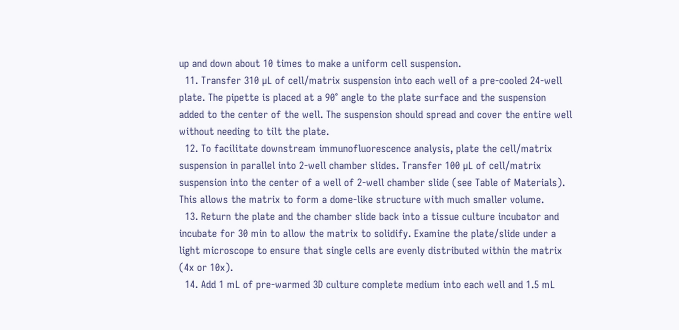up and down about 10 times to make a uniform cell suspension.
  11. Transfer 310 µL of cell/matrix suspension into each well of a pre-cooled 24-well plate. The pipette is placed at a 90° angle to the plate surface and the suspension added to the center of the well. The suspension should spread and cover the entire well without needing to tilt the plate.
  12. To facilitate downstream immunofluorescence analysis, plate the cell/matrix suspension in parallel into 2-well chamber slides. Transfer 100 µL of cell/matrix suspension into the center of a well of 2-well chamber slide (see Table of Materials). This allows the matrix to form a dome-like structure with much smaller volume.
  13. Return the plate and the chamber slide back into a tissue culture incubator and incubate for 30 min to allow the matrix to solidify. Examine the plate/slide under a light microscope to ensure that single cells are evenly distributed within the matrix (4x or 10x).
  14. Add 1 mL of pre-warmed 3D culture complete medium into each well and 1.5 mL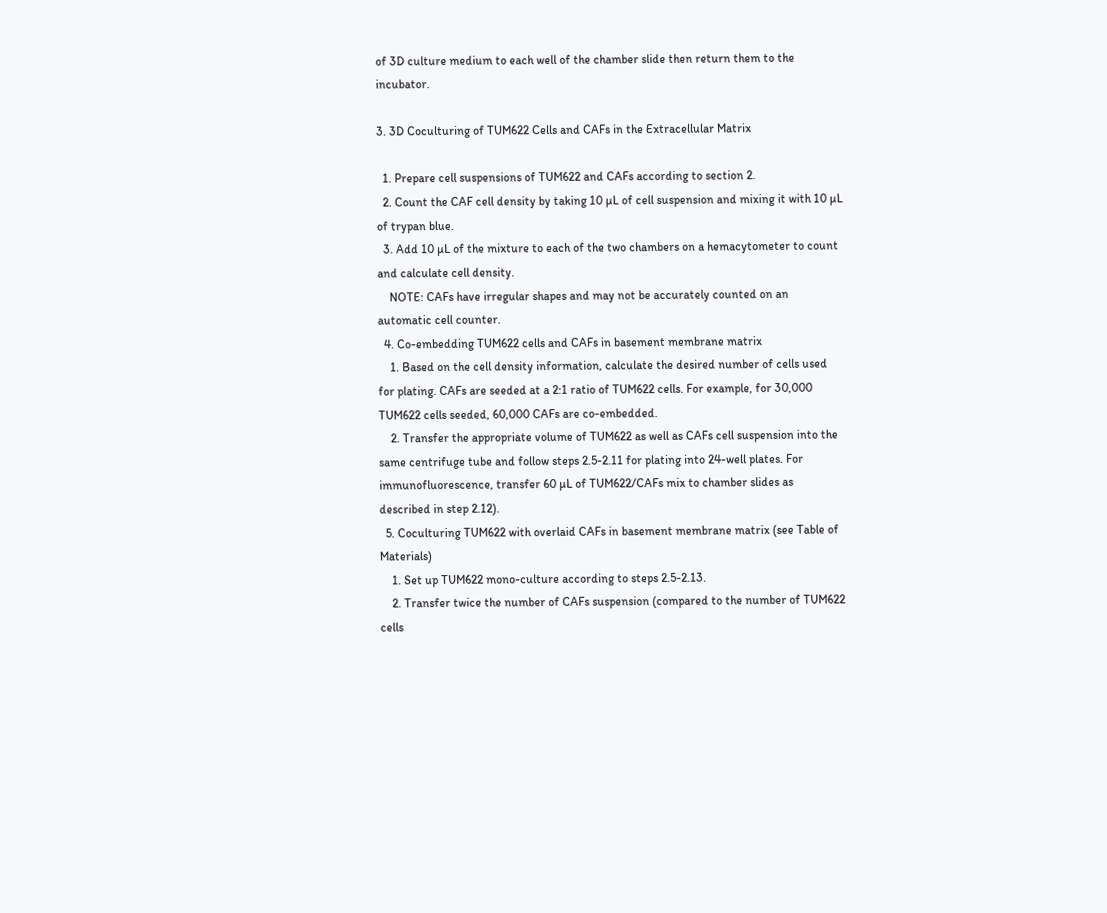of 3D culture medium to each well of the chamber slide then return them to the incubator.

3. 3D Coculturing of TUM622 Cells and CAFs in the Extracellular Matrix

  1. Prepare cell suspensions of TUM622 and CAFs according to section 2.
  2. Count the CAF cell density by taking 10 µL of cell suspension and mixing it with 10 µL of trypan blue.
  3. Add 10 µL of the mixture to each of the two chambers on a hemacytometer to count and calculate cell density.
    NOTE: CAFs have irregular shapes and may not be accurately counted on an automatic cell counter.
  4. Co-embedding TUM622 cells and CAFs in basement membrane matrix
    1. Based on the cell density information, calculate the desired number of cells used for plating. CAFs are seeded at a 2:1 ratio of TUM622 cells. For example, for 30,000 TUM622 cells seeded, 60,000 CAFs are co-embedded.
    2. Transfer the appropriate volume of TUM622 as well as CAFs cell suspension into the same centrifuge tube and follow steps 2.5-2.11 for plating into 24-well plates. For immunofluorescence, transfer 60 µL of TUM622/CAFs mix to chamber slides as described in step 2.12).
  5. Coculturing TUM622 with overlaid CAFs in basement membrane matrix (see Table of Materials)
    1. Set up TUM622 mono-culture according to steps 2.5-2.13.
    2. Transfer twice the number of CAFs suspension (compared to the number of TUM622 cells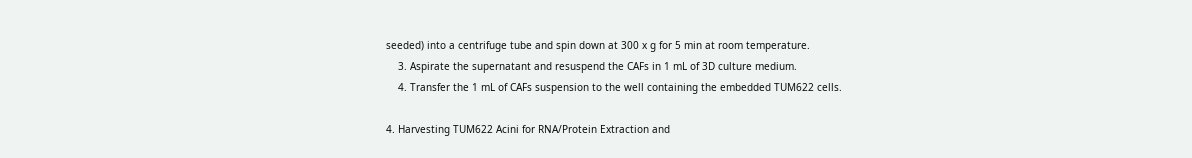seeded) into a centrifuge tube and spin down at 300 x g for 5 min at room temperature.
    3. Aspirate the supernatant and resuspend the CAFs in 1 mL of 3D culture medium.
    4. Transfer the 1 mL of CAFs suspension to the well containing the embedded TUM622 cells.

4. Harvesting TUM622 Acini for RNA/Protein Extraction and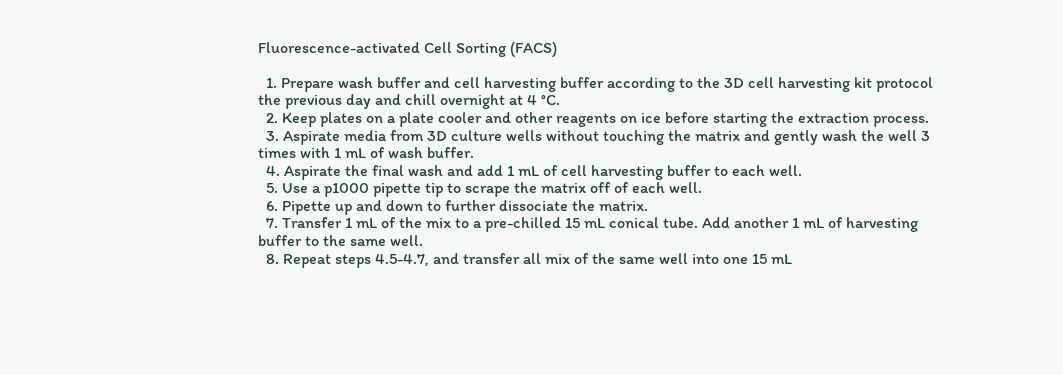Fluorescence-activated Cell Sorting (FACS)

  1. Prepare wash buffer and cell harvesting buffer according to the 3D cell harvesting kit protocol the previous day and chill overnight at 4 °C.
  2. Keep plates on a plate cooler and other reagents on ice before starting the extraction process.
  3. Aspirate media from 3D culture wells without touching the matrix and gently wash the well 3 times with 1 mL of wash buffer.
  4. Aspirate the final wash and add 1 mL of cell harvesting buffer to each well.
  5. Use a p1000 pipette tip to scrape the matrix off of each well.
  6. Pipette up and down to further dissociate the matrix.
  7. Transfer 1 mL of the mix to a pre-chilled 15 mL conical tube. Add another 1 mL of harvesting buffer to the same well.
  8. Repeat steps 4.5-4.7, and transfer all mix of the same well into one 15 mL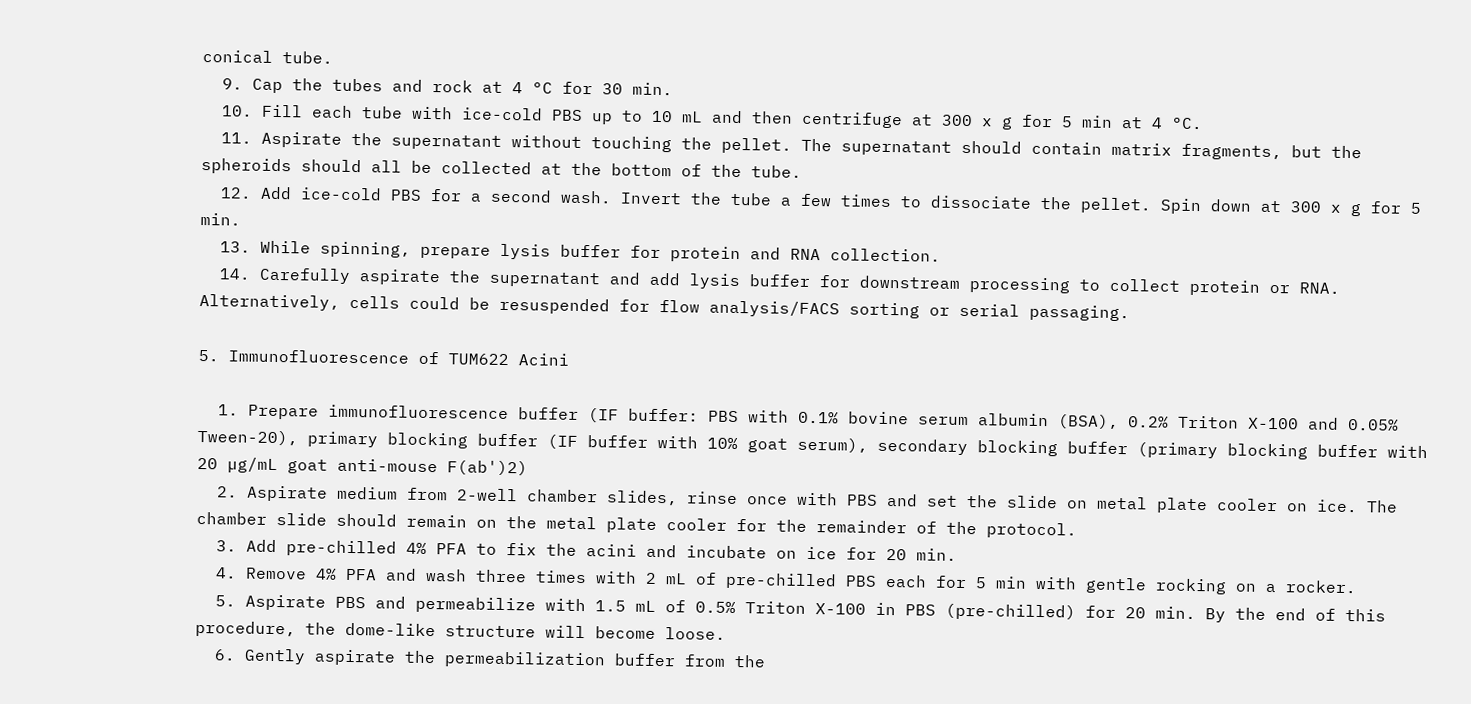conical tube.
  9. Cap the tubes and rock at 4 °C for 30 min.
  10. Fill each tube with ice-cold PBS up to 10 mL and then centrifuge at 300 x g for 5 min at 4 °C.
  11. Aspirate the supernatant without touching the pellet. The supernatant should contain matrix fragments, but the spheroids should all be collected at the bottom of the tube.
  12. Add ice-cold PBS for a second wash. Invert the tube a few times to dissociate the pellet. Spin down at 300 x g for 5 min.
  13. While spinning, prepare lysis buffer for protein and RNA collection.
  14. Carefully aspirate the supernatant and add lysis buffer for downstream processing to collect protein or RNA. Alternatively, cells could be resuspended for flow analysis/FACS sorting or serial passaging.

5. Immunofluorescence of TUM622 Acini

  1. Prepare immunofluorescence buffer (IF buffer: PBS with 0.1% bovine serum albumin (BSA), 0.2% Triton X-100 and 0.05% Tween-20), primary blocking buffer (IF buffer with 10% goat serum), secondary blocking buffer (primary blocking buffer with 20 µg/mL goat anti-mouse F(ab')2)
  2. Aspirate medium from 2-well chamber slides, rinse once with PBS and set the slide on metal plate cooler on ice. The chamber slide should remain on the metal plate cooler for the remainder of the protocol.
  3. Add pre-chilled 4% PFA to fix the acini and incubate on ice for 20 min.
  4. Remove 4% PFA and wash three times with 2 mL of pre-chilled PBS each for 5 min with gentle rocking on a rocker.
  5. Aspirate PBS and permeabilize with 1.5 mL of 0.5% Triton X-100 in PBS (pre-chilled) for 20 min. By the end of this procedure, the dome-like structure will become loose.
  6. Gently aspirate the permeabilization buffer from the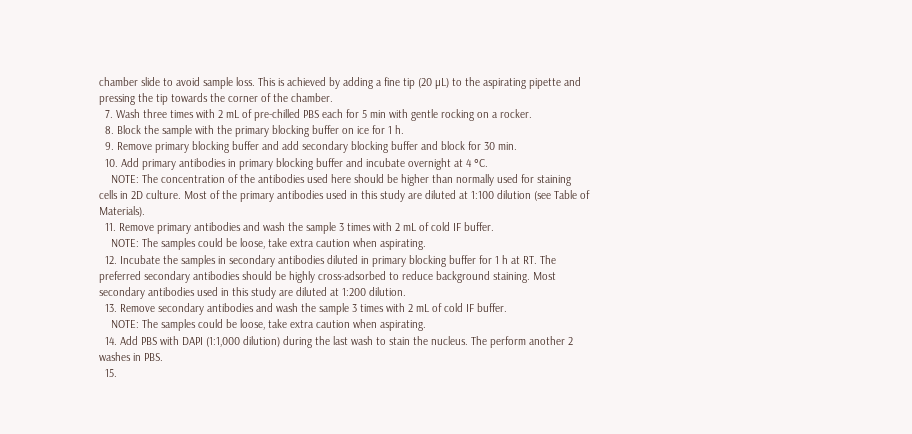chamber slide to avoid sample loss. This is achieved by adding a fine tip (20 µL) to the aspirating pipette and pressing the tip towards the corner of the chamber.
  7. Wash three times with 2 mL of pre-chilled PBS each for 5 min with gentle rocking on a rocker.
  8. Block the sample with the primary blocking buffer on ice for 1 h.
  9. Remove primary blocking buffer and add secondary blocking buffer and block for 30 min.
  10. Add primary antibodies in primary blocking buffer and incubate overnight at 4 °C.
    NOTE: The concentration of the antibodies used here should be higher than normally used for staining cells in 2D culture. Most of the primary antibodies used in this study are diluted at 1:100 dilution (see Table of Materials).
  11. Remove primary antibodies and wash the sample 3 times with 2 mL of cold IF buffer.
    NOTE: The samples could be loose, take extra caution when aspirating.
  12. Incubate the samples in secondary antibodies diluted in primary blocking buffer for 1 h at RT. The preferred secondary antibodies should be highly cross-adsorbed to reduce background staining. Most secondary antibodies used in this study are diluted at 1:200 dilution.
  13. Remove secondary antibodies and wash the sample 3 times with 2 mL of cold IF buffer.
    NOTE: The samples could be loose, take extra caution when aspirating.
  14. Add PBS with DAPI (1:1,000 dilution) during the last wash to stain the nucleus. The perform another 2 washes in PBS.
  15.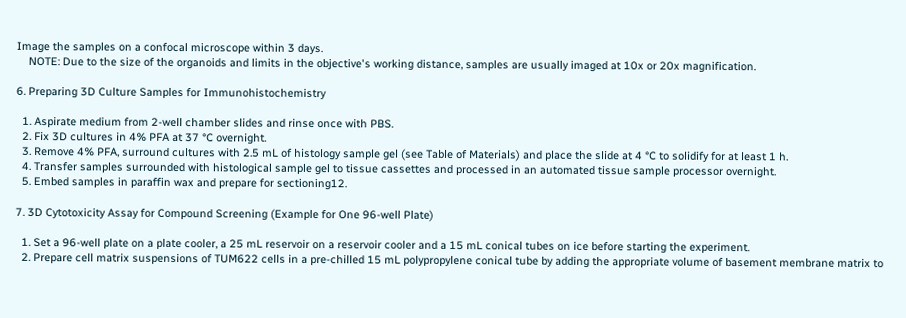Image the samples on a confocal microscope within 3 days.
    NOTE: Due to the size of the organoids and limits in the objective's working distance, samples are usually imaged at 10x or 20x magnification.

6. Preparing 3D Culture Samples for Immunohistochemistry

  1. Aspirate medium from 2-well chamber slides and rinse once with PBS.
  2. Fix 3D cultures in 4% PFA at 37 °C overnight.
  3. Remove 4% PFA, surround cultures with 2.5 mL of histology sample gel (see Table of Materials) and place the slide at 4 °C to solidify for at least 1 h.
  4. Transfer samples surrounded with histological sample gel to tissue cassettes and processed in an automated tissue sample processor overnight.
  5. Embed samples in paraffin wax and prepare for sectioning12.

7. 3D Cytotoxicity Assay for Compound Screening (Example for One 96-well Plate)

  1. Set a 96-well plate on a plate cooler, a 25 mL reservoir on a reservoir cooler and a 15 mL conical tubes on ice before starting the experiment.
  2. Prepare cell matrix suspensions of TUM622 cells in a pre-chilled 15 mL polypropylene conical tube by adding the appropriate volume of basement membrane matrix to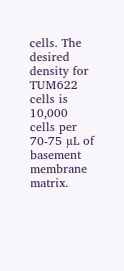cells. The desired density for TUM622 cells is 10,000 cells per 70-75 µL of basement membrane matrix.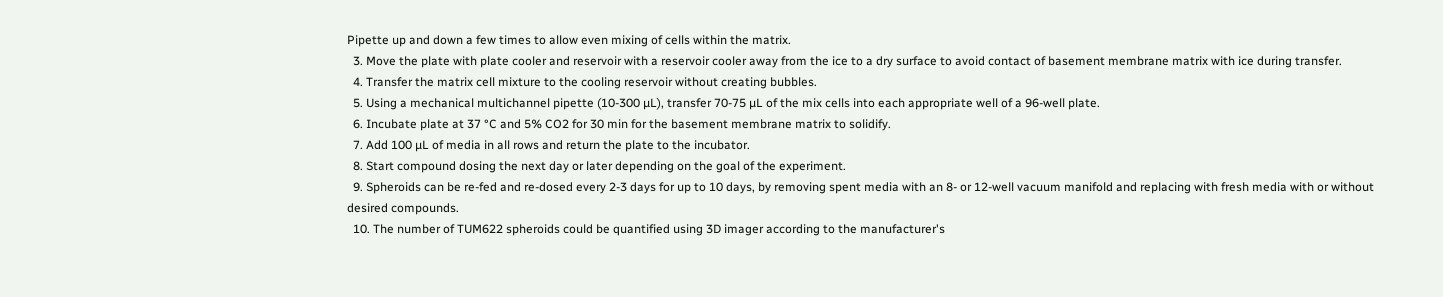Pipette up and down a few times to allow even mixing of cells within the matrix.
  3. Move the plate with plate cooler and reservoir with a reservoir cooler away from the ice to a dry surface to avoid contact of basement membrane matrix with ice during transfer.
  4. Transfer the matrix cell mixture to the cooling reservoir without creating bubbles.
  5. Using a mechanical multichannel pipette (10-300 µL), transfer 70-75 µL of the mix cells into each appropriate well of a 96-well plate.
  6. Incubate plate at 37 °C and 5% CO2 for 30 min for the basement membrane matrix to solidify.
  7. Add 100 µL of media in all rows and return the plate to the incubator.
  8. Start compound dosing the next day or later depending on the goal of the experiment.
  9. Spheroids can be re-fed and re-dosed every 2-3 days for up to 10 days, by removing spent media with an 8- or 12-well vacuum manifold and replacing with fresh media with or without desired compounds.
  10. The number of TUM622 spheroids could be quantified using 3D imager according to the manufacturer's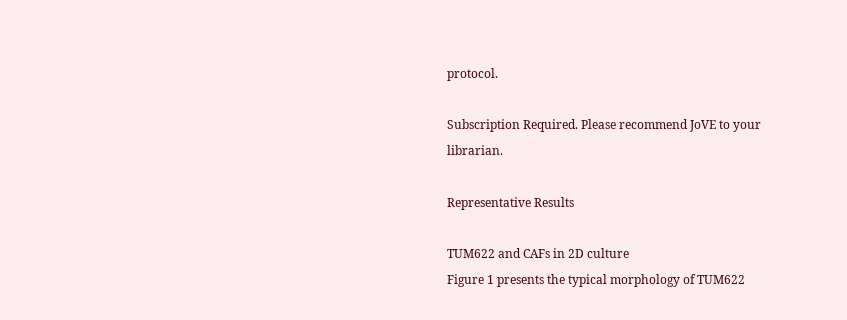protocol.

Subscription Required. Please recommend JoVE to your librarian.

Representative Results

TUM622 and CAFs in 2D culture
Figure 1 presents the typical morphology of TUM622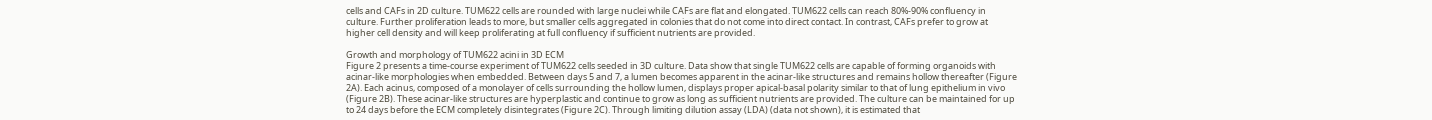cells and CAFs in 2D culture. TUM622 cells are rounded with large nuclei while CAFs are flat and elongated. TUM622 cells can reach 80%-90% confluency in culture. Further proliferation leads to more, but smaller cells aggregated in colonies that do not come into direct contact. In contrast, CAFs prefer to grow at higher cell density and will keep proliferating at full confluency if sufficient nutrients are provided.

Growth and morphology of TUM622 acini in 3D ECM
Figure 2 presents a time-course experiment of TUM622 cells seeded in 3D culture. Data show that single TUM622 cells are capable of forming organoids with acinar-like morphologies when embedded. Between days 5 and 7, a lumen becomes apparent in the acinar-like structures and remains hollow thereafter (Figure 2A). Each acinus, composed of a monolayer of cells surrounding the hollow lumen, displays proper apical-basal polarity similar to that of lung epithelium in vivo (Figure 2B). These acinar-like structures are hyperplastic and continue to grow as long as sufficient nutrients are provided. The culture can be maintained for up to 24 days before the ECM completely disintegrates (Figure 2C). Through limiting dilution assay (LDA) (data not shown), it is estimated that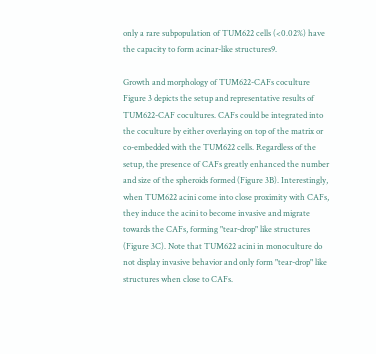only a rare subpopulation of TUM622 cells (<0.02%) have the capacity to form acinar-like structures9.

Growth and morphology of TUM622-CAFs coculture
Figure 3 depicts the setup and representative results of TUM622-CAF cocultures. CAFs could be integrated into the coculture by either overlaying on top of the matrix or co-embedded with the TUM622 cells. Regardless of the setup, the presence of CAFs greatly enhanced the number and size of the spheroids formed (Figure 3B). Interestingly, when TUM622 acini come into close proximity with CAFs, they induce the acini to become invasive and migrate towards the CAFs, forming "tear-drop" like structures (Figure 3C). Note that TUM622 acini in monoculture do not display invasive behavior and only form "tear-drop" like structures when close to CAFs.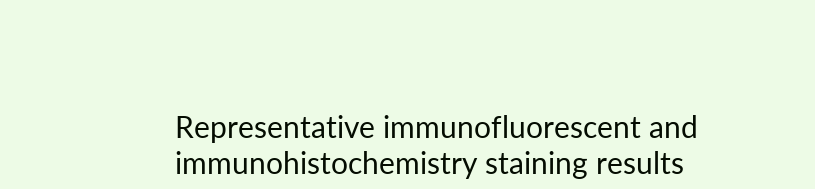Representative immunofluorescent and immunohistochemistry staining results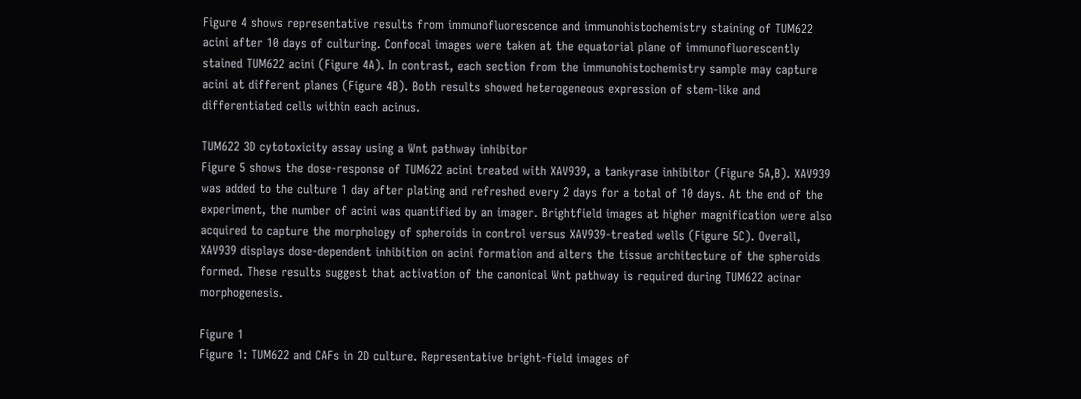Figure 4 shows representative results from immunofluorescence and immunohistochemistry staining of TUM622 acini after 10 days of culturing. Confocal images were taken at the equatorial plane of immunofluorescently stained TUM622 acini (Figure 4A). In contrast, each section from the immunohistochemistry sample may capture acini at different planes (Figure 4B). Both results showed heterogeneous expression of stem-like and differentiated cells within each acinus.

TUM622 3D cytotoxicity assay using a Wnt pathway inhibitor
Figure 5 shows the dose-response of TUM622 acini treated with XAV939, a tankyrase inhibitor (Figure 5A,B). XAV939 was added to the culture 1 day after plating and refreshed every 2 days for a total of 10 days. At the end of the experiment, the number of acini was quantified by an imager. Brightfield images at higher magnification were also acquired to capture the morphology of spheroids in control versus XAV939-treated wells (Figure 5C). Overall, XAV939 displays dose-dependent inhibition on acini formation and alters the tissue architecture of the spheroids formed. These results suggest that activation of the canonical Wnt pathway is required during TUM622 acinar morphogenesis.

Figure 1
Figure 1: TUM622 and CAFs in 2D culture. Representative bright-field images of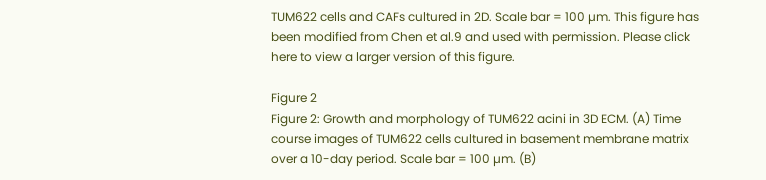TUM622 cells and CAFs cultured in 2D. Scale bar = 100 µm. This figure has been modified from Chen et al.9 and used with permission. Please click here to view a larger version of this figure.

Figure 2
Figure 2: Growth and morphology of TUM622 acini in 3D ECM. (A) Time course images of TUM622 cells cultured in basement membrane matrix over a 10-day period. Scale bar = 100 µm. (B)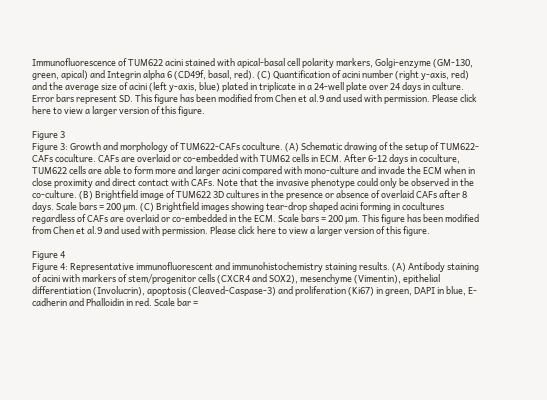Immunofluorescence of TUM622 acini stained with apical-basal cell polarity markers, Golgi-enzyme (GM-130, green, apical) and Integrin alpha 6 (CD49f, basal, red). (C) Quantification of acini number (right y-axis, red) and the average size of acini (left y-axis, blue) plated in triplicate in a 24-well plate over 24 days in culture. Error bars represent SD. This figure has been modified from Chen et al.9 and used with permission. Please click here to view a larger version of this figure.

Figure 3
Figure 3: Growth and morphology of TUM622-CAFs coculture. (A) Schematic drawing of the setup of TUM622-CAFs coculture. CAFs are overlaid or co-embedded with TUM62 cells in ECM. After 6-12 days in coculture, TUM622 cells are able to form more and larger acini compared with mono-culture and invade the ECM when in close proximity and direct contact with CAFs. Note that the invasive phenotype could only be observed in the co-culture. (B) Brightfield image of TUM622 3D cultures in the presence or absence of overlaid CAFs after 8 days. Scale bars = 200 µm. (C) Brightfield images showing tear-drop shaped acini forming in cocultures regardless of CAFs are overlaid or co-embedded in the ECM. Scale bars = 200 µm. This figure has been modified from Chen et al.9 and used with permission. Please click here to view a larger version of this figure.

Figure 4
Figure 4: Representative immunofluorescent and immunohistochemistry staining results. (A) Antibody staining of acini with markers of stem/progenitor cells (CXCR4 and SOX2), mesenchyme (Vimentin), epithelial differentiation (Involucrin), apoptosis (Cleaved-Caspase-3) and proliferation (Ki67) in green, DAPI in blue, E-cadherin and Phalloidin in red. Scale bar =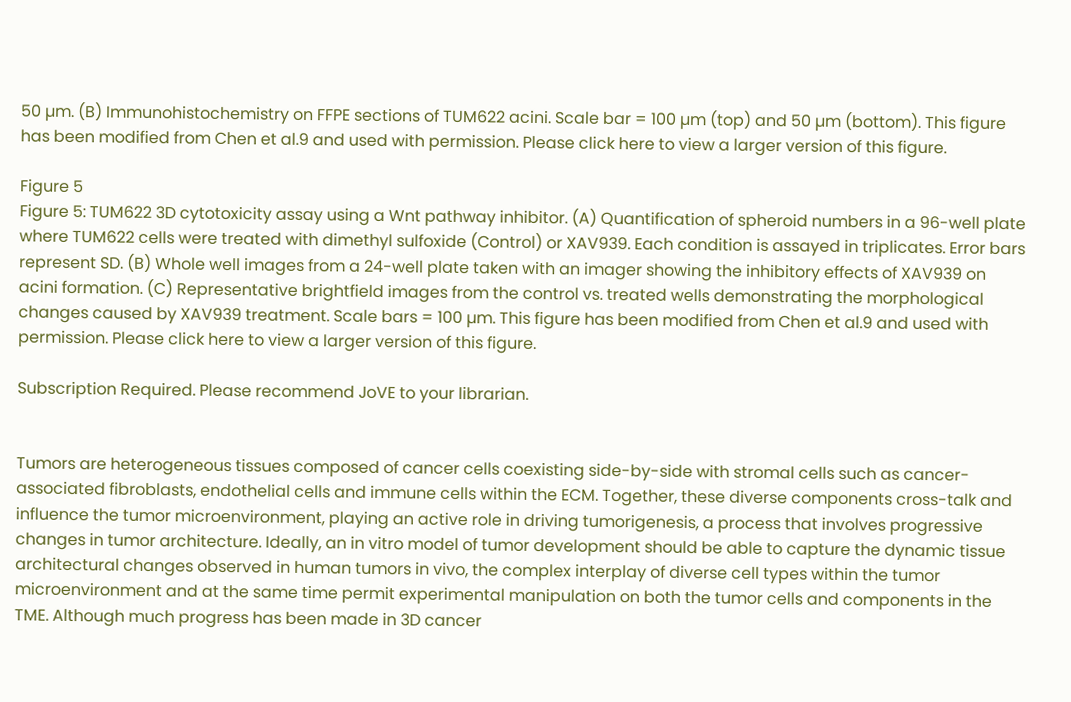50 µm. (B) Immunohistochemistry on FFPE sections of TUM622 acini. Scale bar = 100 µm (top) and 50 µm (bottom). This figure has been modified from Chen et al.9 and used with permission. Please click here to view a larger version of this figure.

Figure 5
Figure 5: TUM622 3D cytotoxicity assay using a Wnt pathway inhibitor. (A) Quantification of spheroid numbers in a 96-well plate where TUM622 cells were treated with dimethyl sulfoxide (Control) or XAV939. Each condition is assayed in triplicates. Error bars represent SD. (B) Whole well images from a 24-well plate taken with an imager showing the inhibitory effects of XAV939 on acini formation. (C) Representative brightfield images from the control vs. treated wells demonstrating the morphological changes caused by XAV939 treatment. Scale bars = 100 µm. This figure has been modified from Chen et al.9 and used with permission. Please click here to view a larger version of this figure.

Subscription Required. Please recommend JoVE to your librarian.


Tumors are heterogeneous tissues composed of cancer cells coexisting side-by-side with stromal cells such as cancer-associated fibroblasts, endothelial cells and immune cells within the ECM. Together, these diverse components cross-talk and influence the tumor microenvironment, playing an active role in driving tumorigenesis, a process that involves progressive changes in tumor architecture. Ideally, an in vitro model of tumor development should be able to capture the dynamic tissue architectural changes observed in human tumors in vivo, the complex interplay of diverse cell types within the tumor microenvironment and at the same time permit experimental manipulation on both the tumor cells and components in the TME. Although much progress has been made in 3D cancer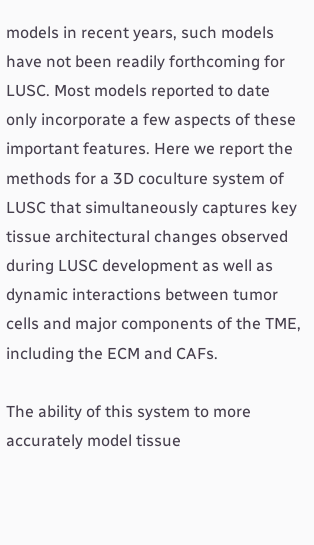models in recent years, such models have not been readily forthcoming for LUSC. Most models reported to date only incorporate a few aspects of these important features. Here we report the methods for a 3D coculture system of LUSC that simultaneously captures key tissue architectural changes observed during LUSC development as well as dynamic interactions between tumor cells and major components of the TME, including the ECM and CAFs.

The ability of this system to more accurately model tissue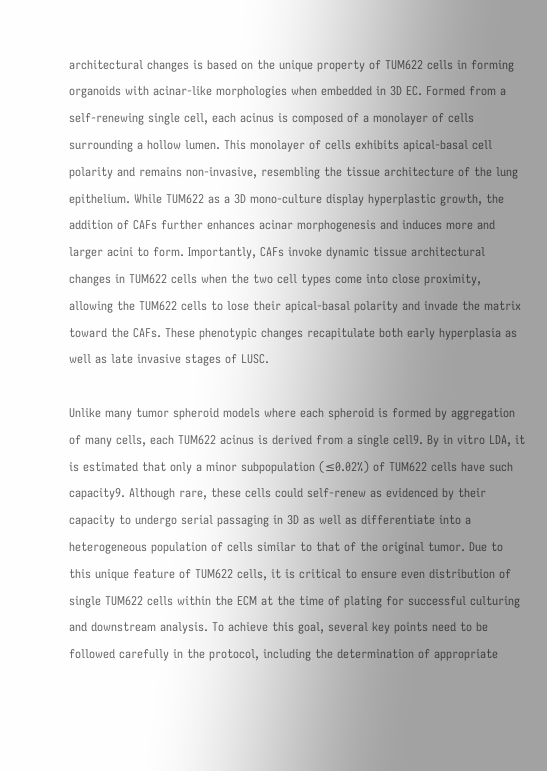architectural changes is based on the unique property of TUM622 cells in forming organoids with acinar-like morphologies when embedded in 3D EC. Formed from a self-renewing single cell, each acinus is composed of a monolayer of cells surrounding a hollow lumen. This monolayer of cells exhibits apical-basal cell polarity and remains non-invasive, resembling the tissue architecture of the lung epithelium. While TUM622 as a 3D mono-culture display hyperplastic growth, the addition of CAFs further enhances acinar morphogenesis and induces more and larger acini to form. Importantly, CAFs invoke dynamic tissue architectural changes in TUM622 cells when the two cell types come into close proximity, allowing the TUM622 cells to lose their apical-basal polarity and invade the matrix toward the CAFs. These phenotypic changes recapitulate both early hyperplasia as well as late invasive stages of LUSC.

Unlike many tumor spheroid models where each spheroid is formed by aggregation of many cells, each TUM622 acinus is derived from a single cell9. By in vitro LDA, it is estimated that only a minor subpopulation (≤0.02%) of TUM622 cells have such capacity9. Although rare, these cells could self-renew as evidenced by their capacity to undergo serial passaging in 3D as well as differentiate into a heterogeneous population of cells similar to that of the original tumor. Due to this unique feature of TUM622 cells, it is critical to ensure even distribution of single TUM622 cells within the ECM at the time of plating for successful culturing and downstream analysis. To achieve this goal, several key points need to be followed carefully in the protocol, including the determination of appropriate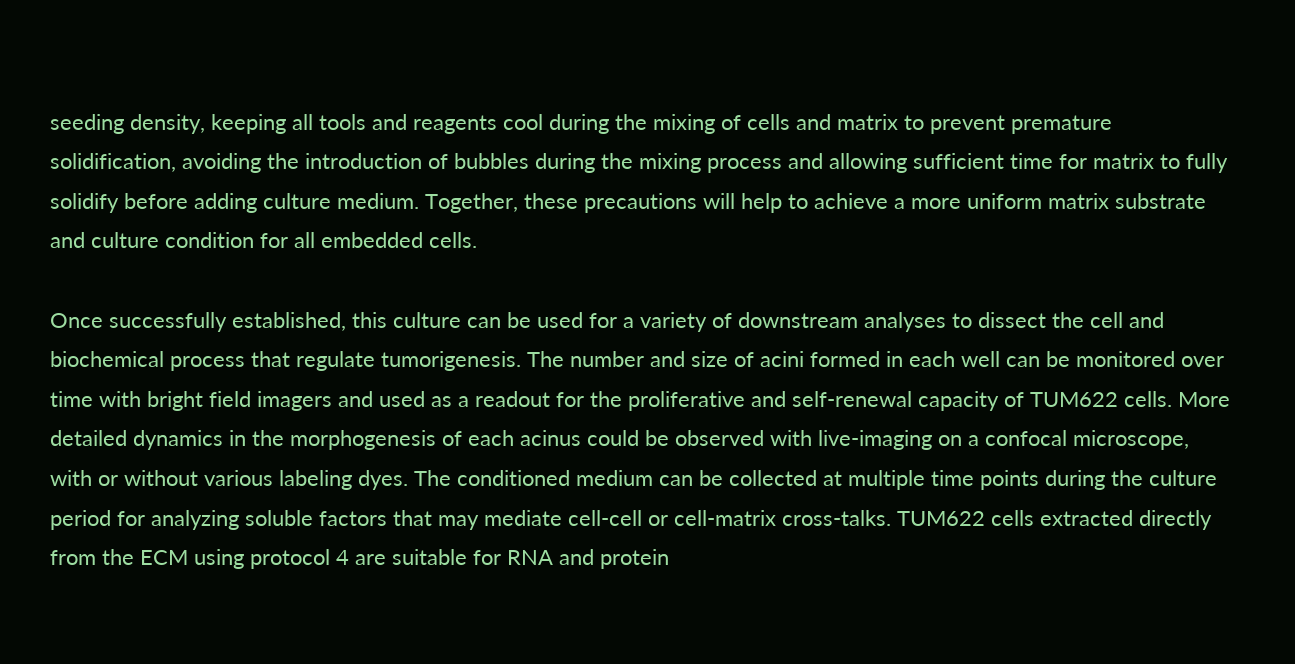seeding density, keeping all tools and reagents cool during the mixing of cells and matrix to prevent premature solidification, avoiding the introduction of bubbles during the mixing process and allowing sufficient time for matrix to fully solidify before adding culture medium. Together, these precautions will help to achieve a more uniform matrix substrate and culture condition for all embedded cells.

Once successfully established, this culture can be used for a variety of downstream analyses to dissect the cell and biochemical process that regulate tumorigenesis. The number and size of acini formed in each well can be monitored over time with bright field imagers and used as a readout for the proliferative and self-renewal capacity of TUM622 cells. More detailed dynamics in the morphogenesis of each acinus could be observed with live-imaging on a confocal microscope, with or without various labeling dyes. The conditioned medium can be collected at multiple time points during the culture period for analyzing soluble factors that may mediate cell-cell or cell-matrix cross-talks. TUM622 cells extracted directly from the ECM using protocol 4 are suitable for RNA and protein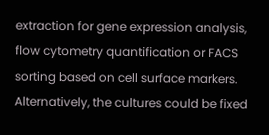extraction for gene expression analysis, flow cytometry quantification or FACS sorting based on cell surface markers. Alternatively, the cultures could be fixed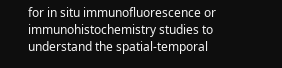for in situ immunofluorescence or immunohistochemistry studies to understand the spatial-temporal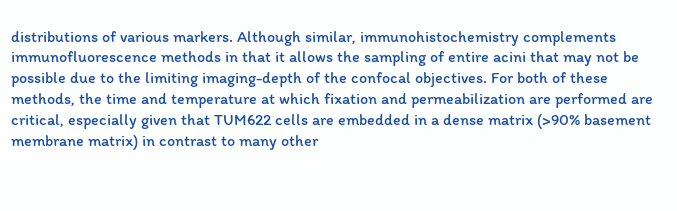distributions of various markers. Although similar, immunohistochemistry complements immunofluorescence methods in that it allows the sampling of entire acini that may not be possible due to the limiting imaging-depth of the confocal objectives. For both of these methods, the time and temperature at which fixation and permeabilization are performed are critical, especially given that TUM622 cells are embedded in a dense matrix (>90% basement membrane matrix) in contrast to many other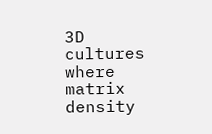3D cultures where matrix density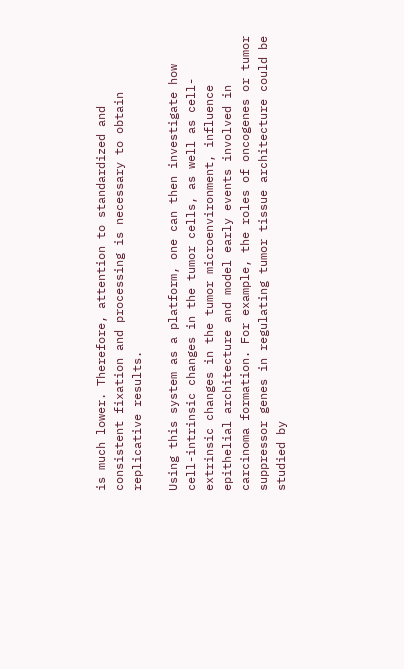is much lower. Therefore, attention to standardized and consistent fixation and processing is necessary to obtain replicative results.

Using this system as a platform, one can then investigate how cell-intrinsic changes in the tumor cells, as well as cell-extrinsic changes in the tumor microenvironment, influence epithelial architecture and model early events involved in carcinoma formation. For example, the roles of oncogenes or tumor suppressor genes in regulating tumor tissue architecture could be studied by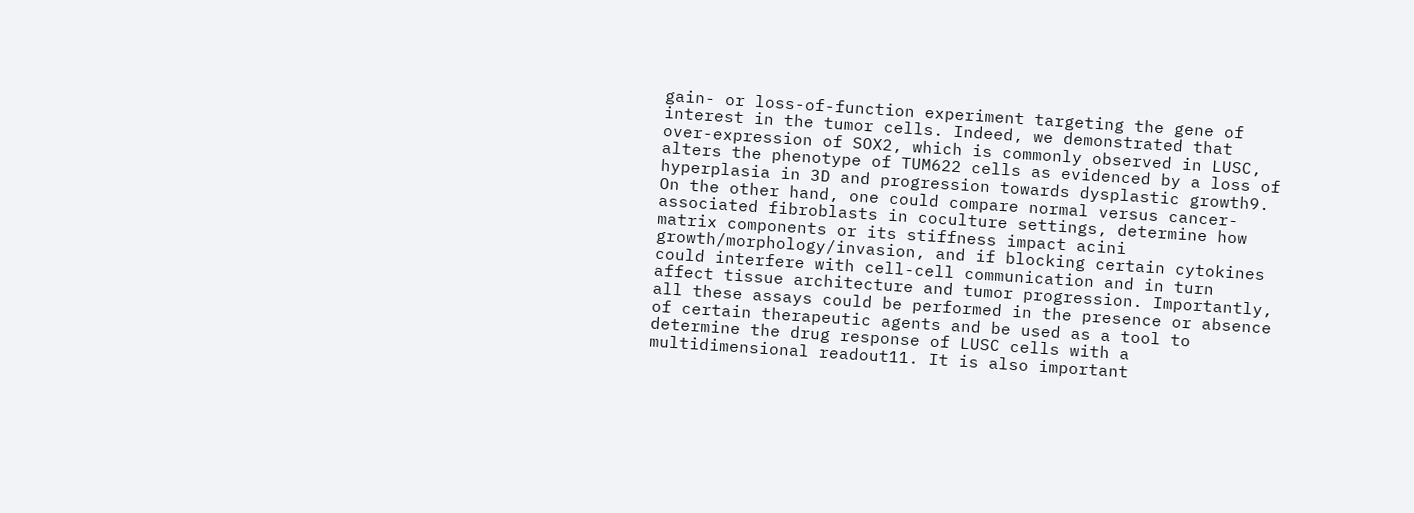gain- or loss-of-function experiment targeting the gene of interest in the tumor cells. Indeed, we demonstrated that over-expression of SOX2, which is commonly observed in LUSC, alters the phenotype of TUM622 cells as evidenced by a loss of hyperplasia in 3D and progression towards dysplastic growth9. On the other hand, one could compare normal versus cancer-associated fibroblasts in coculture settings, determine how matrix components or its stiffness impact acini growth/morphology/invasion, and if blocking certain cytokines could interfere with cell-cell communication and in turn affect tissue architecture and tumor progression. Importantly, all these assays could be performed in the presence or absence of certain therapeutic agents and be used as a tool to determine the drug response of LUSC cells with a multidimensional readout11. It is also important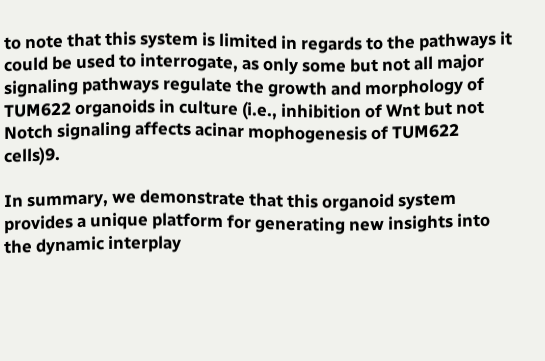to note that this system is limited in regards to the pathways it could be used to interrogate, as only some but not all major signaling pathways regulate the growth and morphology of TUM622 organoids in culture (i.e., inhibition of Wnt but not Notch signaling affects acinar mophogenesis of TUM622 cells)9.

In summary, we demonstrate that this organoid system provides a unique platform for generating new insights into the dynamic interplay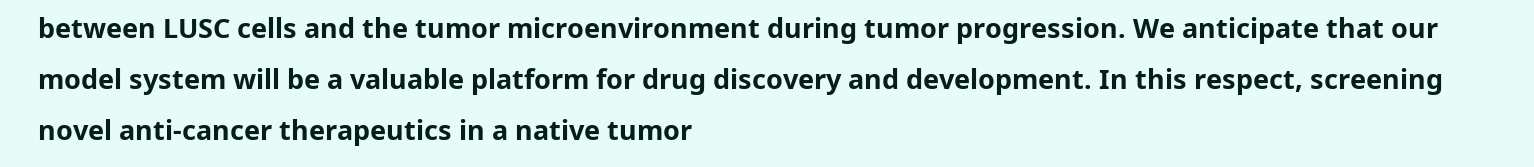between LUSC cells and the tumor microenvironment during tumor progression. We anticipate that our model system will be a valuable platform for drug discovery and development. In this respect, screening novel anti-cancer therapeutics in a native tumor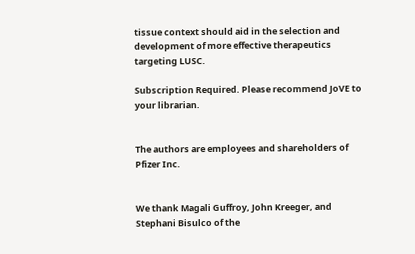tissue context should aid in the selection and development of more effective therapeutics targeting LUSC.

Subscription Required. Please recommend JoVE to your librarian.


The authors are employees and shareholders of Pfizer Inc.


We thank Magali Guffroy, John Kreeger, and Stephani Bisulco of the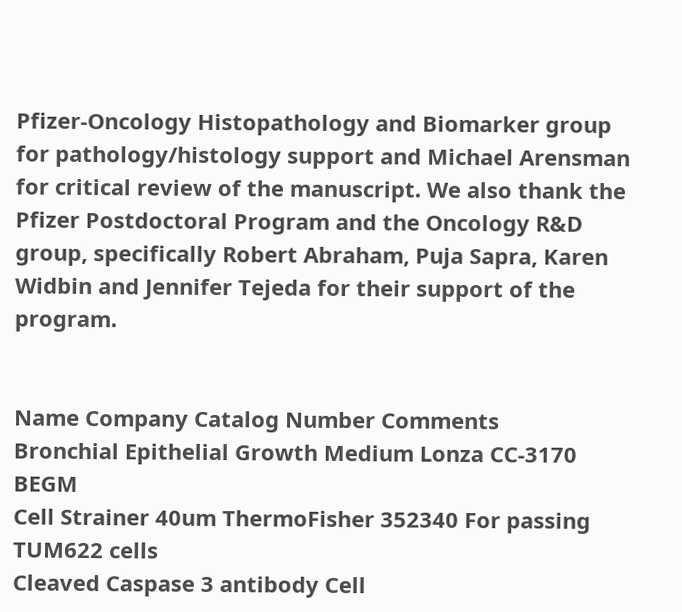Pfizer-Oncology Histopathology and Biomarker group for pathology/histology support and Michael Arensman for critical review of the manuscript. We also thank the Pfizer Postdoctoral Program and the Oncology R&D group, specifically Robert Abraham, Puja Sapra, Karen Widbin and Jennifer Tejeda for their support of the program.


Name Company Catalog Number Comments
Bronchial Epithelial Growth Medium Lonza CC-3170 BEGM
Cell Strainer 40um ThermoFisher 352340 For passing TUM622 cells
Cleaved Caspase 3 antibody Cell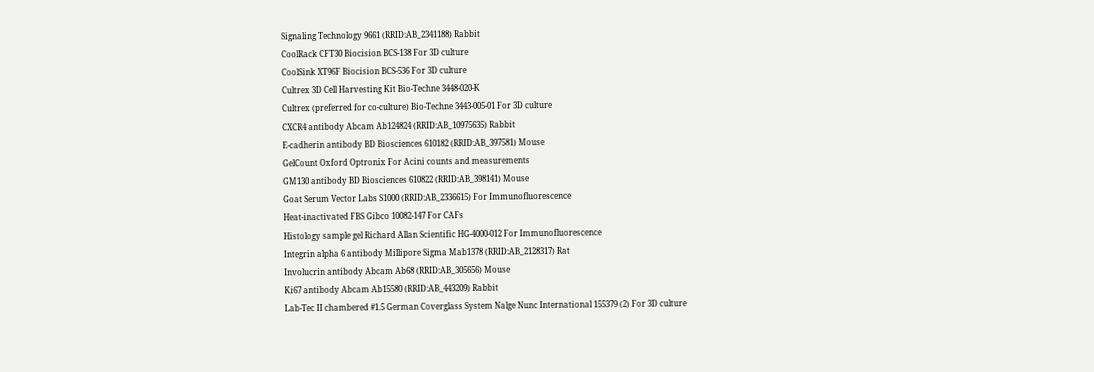Signaling Technology 9661 (RRID:AB_2341188) Rabbit
CoolRack CFT30 Biocision BCS-138 For 3D culture
CoolSink XT96F Biocision BCS-536 For 3D culture
Cultrex 3D Cell Harvesting Kit Bio-Techne 3448-020-K
Cultrex (preferred for co-culture) Bio-Techne 3443-005-01 For 3D culture
CXCR4 antibody Abcam Ab124824 (RRID:AB_10975635) Rabbit
E-cadherin antibody BD Biosciences 610182 (RRID:AB_397581) Mouse
GelCount Oxford Optronix For Acini counts and measurements
GM130 antibody BD Biosciences 610822 (RRID:AB_398141) Mouse
Goat Serum Vector Labs S1000 (RRID:AB_2336615) For Immunofluorescence
Heat-inactivated FBS Gibco 10082-147 For CAFs
Histology sample gel Richard Allan Scientific HG-4000-012 For Immunofluorescence
Integrin alpha 6 antibody Millipore Sigma Mab1378 (RRID:AB_2128317) Rat
Involucrin antibody Abcam Ab68 (RRID:AB_305656) Mouse
Ki67 antibody Abcam Ab15580 (RRID:AB_443209) Rabbit
Lab-Tec II chambered #1.5 German Coverglass System Nalge Nunc International 155379 (2) For 3D culture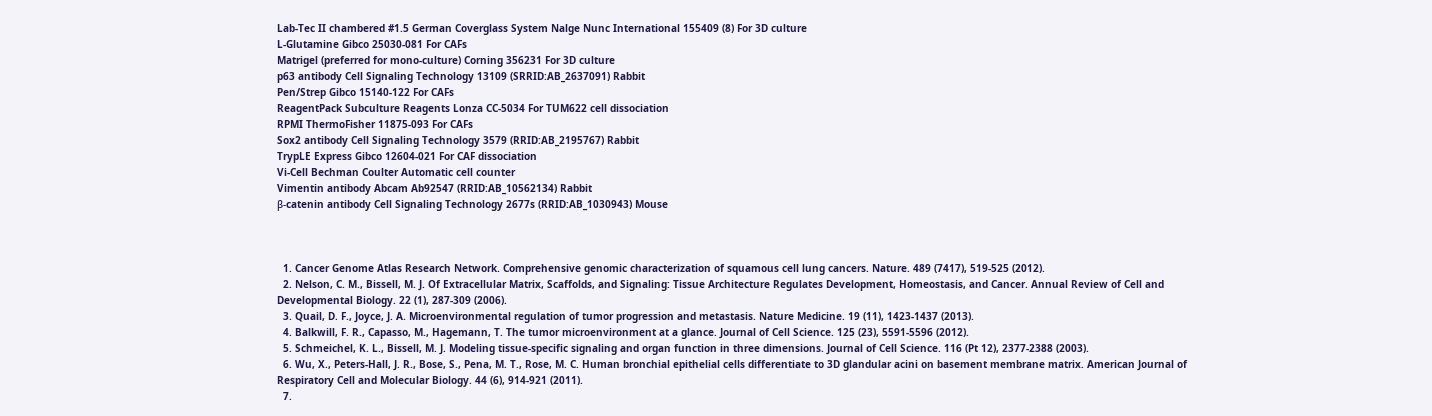Lab-Tec II chambered #1.5 German Coverglass System Nalge Nunc International 155409 (8) For 3D culture
L-Glutamine Gibco 25030-081 For CAFs
Matrigel (preferred for mono-culture) Corning 356231 For 3D culture
p63 antibody Cell Signaling Technology 13109 (SRRID:AB_2637091) Rabbit
Pen/Strep Gibco 15140-122 For CAFs
ReagentPack Subculture Reagents Lonza CC-5034 For TUM622 cell dissociation
RPMI ThermoFisher 11875-093 For CAFs
Sox2 antibody Cell Signaling Technology 3579 (RRID:AB_2195767) Rabbit
TrypLE Express Gibco 12604-021 For CAF dissociation
Vi-Cell Bechman Coulter Automatic cell counter
Vimentin antibody Abcam Ab92547 (RRID:AB_10562134) Rabbit
β-catenin antibody Cell Signaling Technology 2677s (RRID:AB_1030943) Mouse



  1. Cancer Genome Atlas Research Network. Comprehensive genomic characterization of squamous cell lung cancers. Nature. 489 (7417), 519-525 (2012).
  2. Nelson, C. M., Bissell, M. J. Of Extracellular Matrix, Scaffolds, and Signaling: Tissue Architecture Regulates Development, Homeostasis, and Cancer. Annual Review of Cell and Developmental Biology. 22 (1), 287-309 (2006).
  3. Quail, D. F., Joyce, J. A. Microenvironmental regulation of tumor progression and metastasis. Nature Medicine. 19 (11), 1423-1437 (2013).
  4. Balkwill, F. R., Capasso, M., Hagemann, T. The tumor microenvironment at a glance. Journal of Cell Science. 125 (23), 5591-5596 (2012).
  5. Schmeichel, K. L., Bissell, M. J. Modeling tissue-specific signaling and organ function in three dimensions. Journal of Cell Science. 116 (Pt 12), 2377-2388 (2003).
  6. Wu, X., Peters-Hall, J. R., Bose, S., Pena, M. T., Rose, M. C. Human bronchial epithelial cells differentiate to 3D glandular acini on basement membrane matrix. American Journal of Respiratory Cell and Molecular Biology. 44 (6), 914-921 (2011).
  7.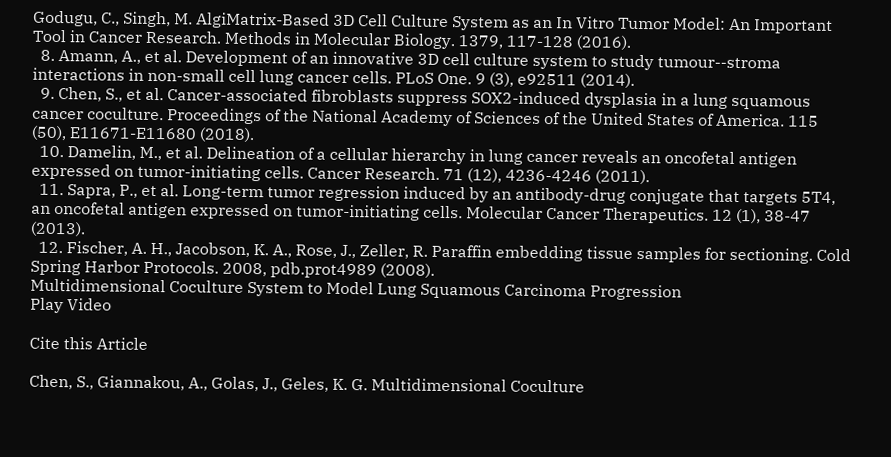Godugu, C., Singh, M. AlgiMatrix-Based 3D Cell Culture System as an In Vitro Tumor Model: An Important Tool in Cancer Research. Methods in Molecular Biology. 1379, 117-128 (2016).
  8. Amann, A., et al. Development of an innovative 3D cell culture system to study tumour--stroma interactions in non-small cell lung cancer cells. PLoS One. 9 (3), e92511 (2014).
  9. Chen, S., et al. Cancer-associated fibroblasts suppress SOX2-induced dysplasia in a lung squamous cancer coculture. Proceedings of the National Academy of Sciences of the United States of America. 115 (50), E11671-E11680 (2018).
  10. Damelin, M., et al. Delineation of a cellular hierarchy in lung cancer reveals an oncofetal antigen expressed on tumor-initiating cells. Cancer Research. 71 (12), 4236-4246 (2011).
  11. Sapra, P., et al. Long-term tumor regression induced by an antibody-drug conjugate that targets 5T4, an oncofetal antigen expressed on tumor-initiating cells. Molecular Cancer Therapeutics. 12 (1), 38-47 (2013).
  12. Fischer, A. H., Jacobson, K. A., Rose, J., Zeller, R. Paraffin embedding tissue samples for sectioning. Cold Spring Harbor Protocols. 2008, pdb.prot4989 (2008).
Multidimensional Coculture System to Model Lung Squamous Carcinoma Progression
Play Video

Cite this Article

Chen, S., Giannakou, A., Golas, J., Geles, K. G. Multidimensional Coculture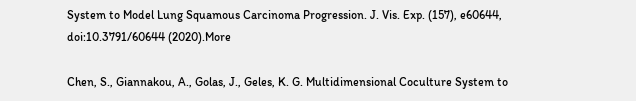System to Model Lung Squamous Carcinoma Progression. J. Vis. Exp. (157), e60644, doi:10.3791/60644 (2020).More

Chen, S., Giannakou, A., Golas, J., Geles, K. G. Multidimensional Coculture System to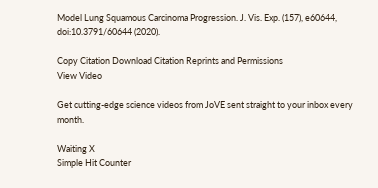Model Lung Squamous Carcinoma Progression. J. Vis. Exp. (157), e60644, doi:10.3791/60644 (2020).

Copy Citation Download Citation Reprints and Permissions
View Video

Get cutting-edge science videos from JoVE sent straight to your inbox every month.

Waiting X
Simple Hit Counter